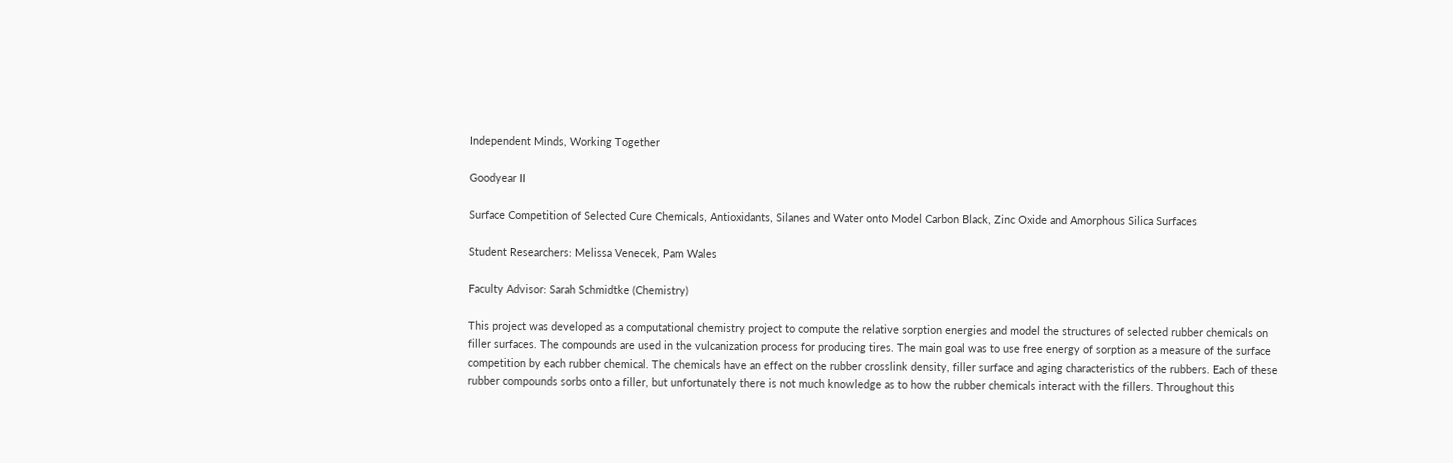Independent Minds, Working Together

Goodyear II

Surface Competition of Selected Cure Chemicals, Antioxidants, Silanes and Water onto Model Carbon Black, Zinc Oxide and Amorphous Silica Surfaces

Student Researchers: Melissa Venecek, Pam Wales

Faculty Advisor: Sarah Schmidtke (Chemistry)

This project was developed as a computational chemistry project to compute the relative sorption energies and model the structures of selected rubber chemicals on filler surfaces. The compounds are used in the vulcanization process for producing tires. The main goal was to use free energy of sorption as a measure of the surface competition by each rubber chemical. The chemicals have an effect on the rubber crosslink density, filler surface and aging characteristics of the rubbers. Each of these rubber compounds sorbs onto a filler, but unfortunately there is not much knowledge as to how the rubber chemicals interact with the fillers. Throughout this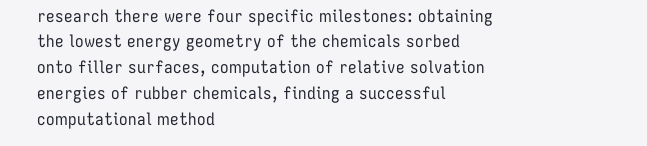research there were four specific milestones: obtaining the lowest energy geometry of the chemicals sorbed onto filler surfaces, computation of relative solvation energies of rubber chemicals, finding a successful computational method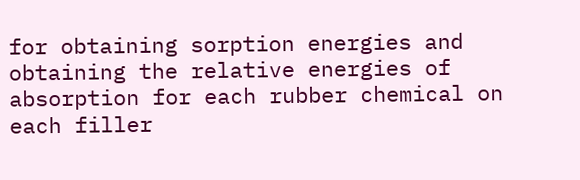for obtaining sorption energies and obtaining the relative energies of absorption for each rubber chemical on each filler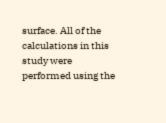surface. All of the calculations in this study were performed using the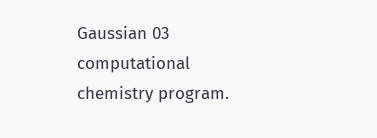Gaussian 03 computational chemistry program.